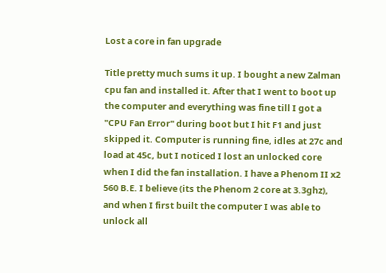Lost a core in fan upgrade

Title pretty much sums it up. I bought a new Zalman cpu fan and installed it. After that I went to boot up the computer and everything was fine till I got a "CPU Fan Error" during boot but I hit F1 and just skipped it. Computer is running fine, idles at 27c and load at 45c, but I noticed I lost an unlocked core when I did the fan installation. I have a Phenom II x2 560 B.E. I believe (its the Phenom 2 core at 3.3ghz), and when I first built the computer I was able to unlock all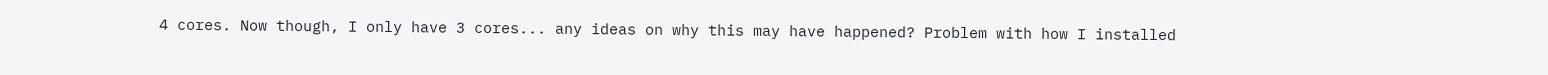4 cores. Now though, I only have 3 cores... any ideas on why this may have happened? Problem with how I installed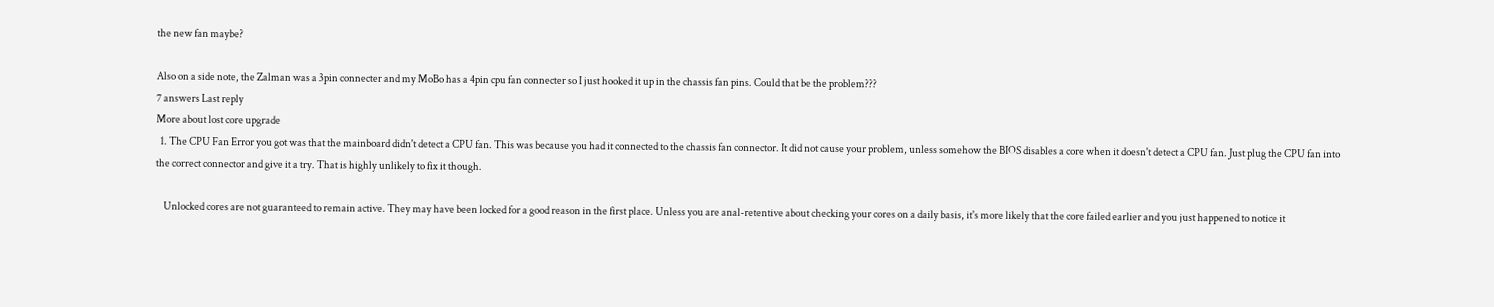the new fan maybe?

Also on a side note, the Zalman was a 3pin connecter and my MoBo has a 4pin cpu fan connecter so I just hooked it up in the chassis fan pins. Could that be the problem???
7 answers Last reply
More about lost core upgrade
  1. The CPU Fan Error you got was that the mainboard didn't detect a CPU fan. This was because you had it connected to the chassis fan connector. It did not cause your problem, unless somehow the BIOS disables a core when it doesn't detect a CPU fan. Just plug the CPU fan into the correct connector and give it a try. That is highly unlikely to fix it though.

    Unlocked cores are not guaranteed to remain active. They may have been locked for a good reason in the first place. Unless you are anal-retentive about checking your cores on a daily basis, it's more likely that the core failed earlier and you just happened to notice it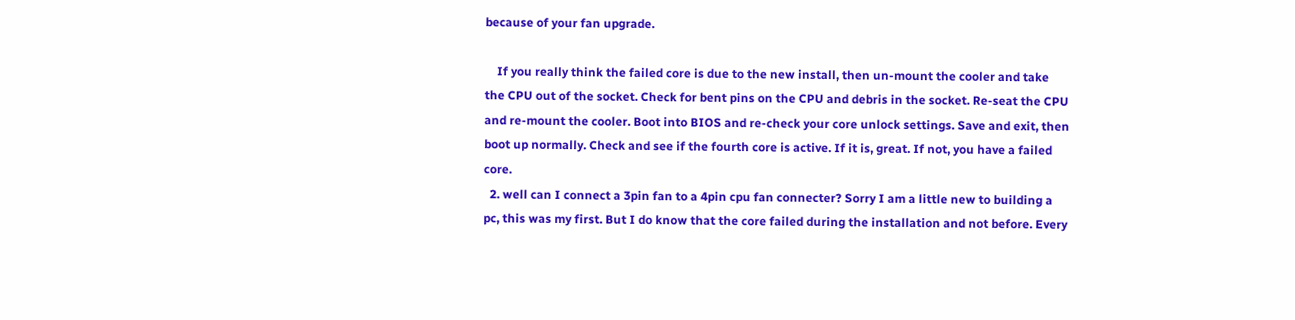because of your fan upgrade.

    If you really think the failed core is due to the new install, then un-mount the cooler and take the CPU out of the socket. Check for bent pins on the CPU and debris in the socket. Re-seat the CPU and re-mount the cooler. Boot into BIOS and re-check your core unlock settings. Save and exit, then boot up normally. Check and see if the fourth core is active. If it is, great. If not, you have a failed core.
  2. well can I connect a 3pin fan to a 4pin cpu fan connecter? Sorry I am a little new to building a pc, this was my first. But I do know that the core failed during the installation and not before. Every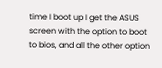time I boot up I get the ASUS screen with the option to boot to bios, and all the other option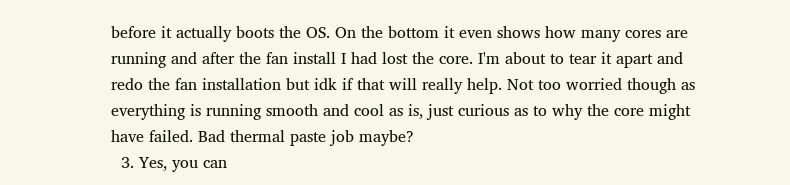before it actually boots the OS. On the bottom it even shows how many cores are running and after the fan install I had lost the core. I'm about to tear it apart and redo the fan installation but idk if that will really help. Not too worried though as everything is running smooth and cool as is, just curious as to why the core might have failed. Bad thermal paste job maybe?
  3. Yes, you can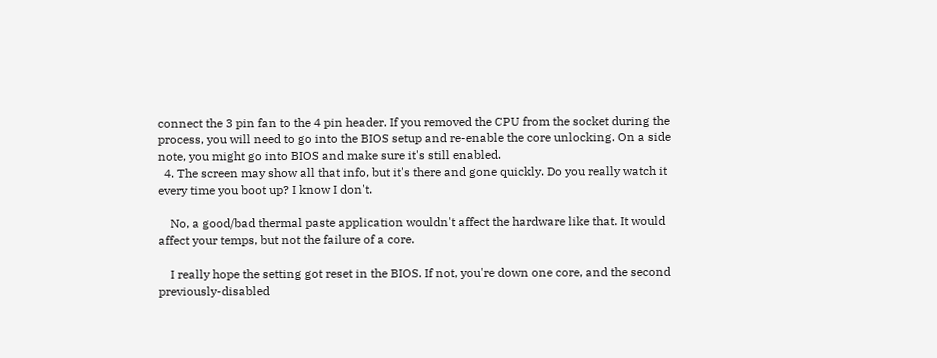connect the 3 pin fan to the 4 pin header. If you removed the CPU from the socket during the process, you will need to go into the BIOS setup and re-enable the core unlocking. On a side note, you might go into BIOS and make sure it's still enabled.
  4. The screen may show all that info, but it's there and gone quickly. Do you really watch it every time you boot up? I know I don't.

    No, a good/bad thermal paste application wouldn't affect the hardware like that. It would affect your temps, but not the failure of a core.

    I really hope the setting got reset in the BIOS. If not, you're down one core, and the second previously-disabled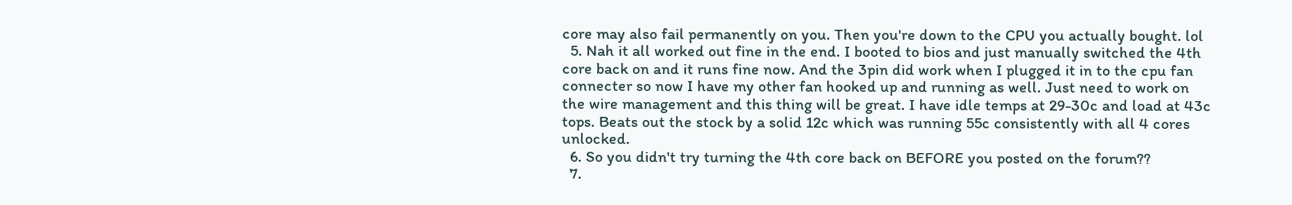core may also fail permanently on you. Then you're down to the CPU you actually bought. lol
  5. Nah it all worked out fine in the end. I booted to bios and just manually switched the 4th core back on and it runs fine now. And the 3pin did work when I plugged it in to the cpu fan connecter so now I have my other fan hooked up and running as well. Just need to work on the wire management and this thing will be great. I have idle temps at 29-30c and load at 43c tops. Beats out the stock by a solid 12c which was running 55c consistently with all 4 cores unlocked.
  6. So you didn't try turning the 4th core back on BEFORE you posted on the forum??
  7.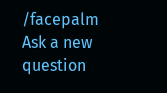/facepalm
Ask a new question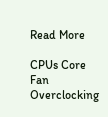Read More

CPUs Core Fan Overclocking